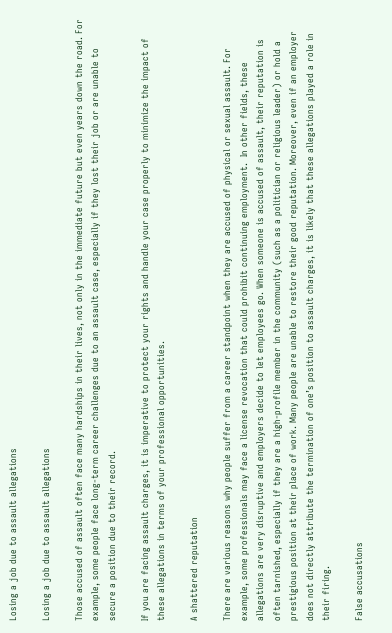Losing a job due to assault allegations

Losing a job due to assault allegations

Those accused of assault often face many hardships in their lives, not only in the immediate future but even years down the road. For example, some people face long-term career challenges due to an assault case, especially if they lost their job or are unable to secure a position due to their record.

If you are facing assault charges, it is imperative to protect your rights and handle your case properly to minimize the impact of these allegations in terms of your professional opportunities.

A shattered reputation

There are various reasons why people suffer from a career standpoint when they are accused of physical or sexual assault. For example, some professionals may face a license revocation that could prohibit continuing employment.  In other fields, these allegations are very disruptive and employers decide to let employees go. When someone is accused of assault, their reputation is often tarnished, especially if they are a high-profile member in the community (such as a politician or religious leader) or hold a prestigious position at their place of work. Many people are unable to restore their good reputation. Moreover, even if an employer does not directly attribute the termination of one’s position to assault charges, it is likely that these allegations played a role in their firing.

False accusations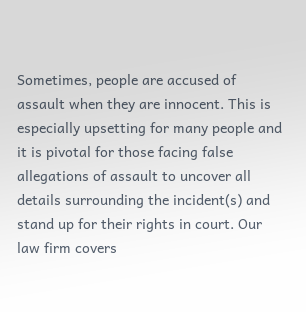Sometimes, people are accused of assault when they are innocent. This is especially upsetting for many people and it is pivotal for those facing false allegations of assault to uncover all details surrounding the incident(s) and stand up for their rights in court. Our law firm covers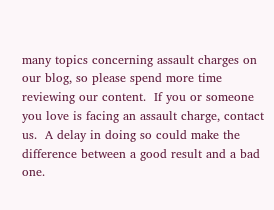many topics concerning assault charges on our blog, so please spend more time reviewing our content.  If you or someone you love is facing an assault charge, contact us.  A delay in doing so could make the difference between a good result and a bad one.